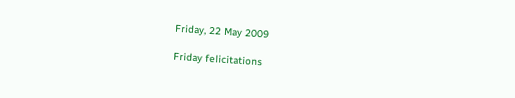Friday, 22 May 2009

Friday felicitations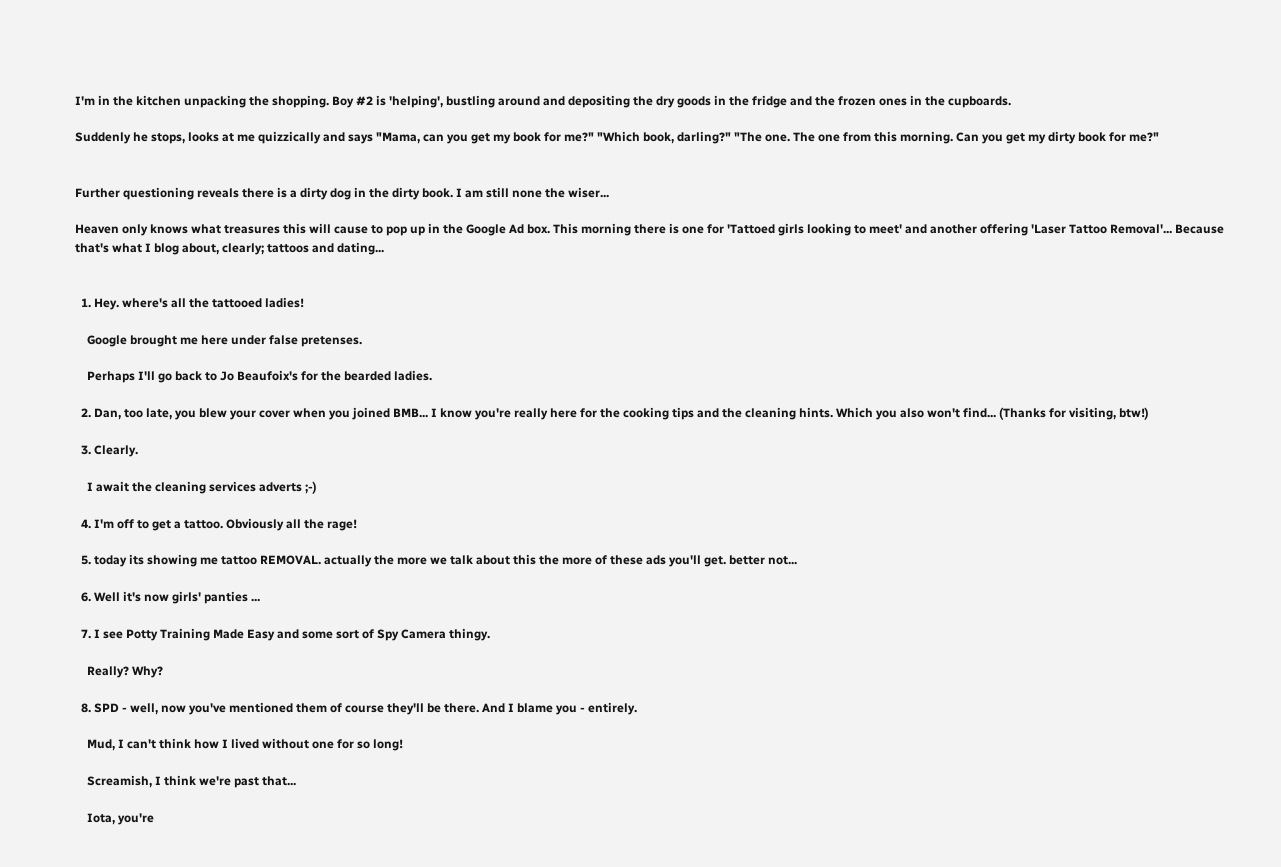I'm in the kitchen unpacking the shopping. Boy #2 is 'helping', bustling around and depositing the dry goods in the fridge and the frozen ones in the cupboards.

Suddenly he stops, looks at me quizzically and says "Mama, can you get my book for me?" "Which book, darling?" "The one. The one from this morning. Can you get my dirty book for me?"


Further questioning reveals there is a dirty dog in the dirty book. I am still none the wiser...

Heaven only knows what treasures this will cause to pop up in the Google Ad box. This morning there is one for 'Tattoed girls looking to meet' and another offering 'Laser Tattoo Removal'... Because that's what I blog about, clearly; tattoos and dating...


  1. Hey. where's all the tattooed ladies!

    Google brought me here under false pretenses.

    Perhaps I'll go back to Jo Beaufoix's for the bearded ladies.

  2. Dan, too late, you blew your cover when you joined BMB... I know you're really here for the cooking tips and the cleaning hints. Which you also won't find... (Thanks for visiting, btw!)

  3. Clearly.

    I await the cleaning services adverts ;-)

  4. I'm off to get a tattoo. Obviously all the rage!

  5. today its showing me tattoo REMOVAL. actually the more we talk about this the more of these ads you'll get. better not...

  6. Well it's now girls' panties ...

  7. I see Potty Training Made Easy and some sort of Spy Camera thingy.

    Really? Why?

  8. SPD - well, now you've mentioned them of course they'll be there. And I blame you - entirely.

    Mud, I can't think how I lived without one for so long!

    Screamish, I think we're past that...

    Iota, you're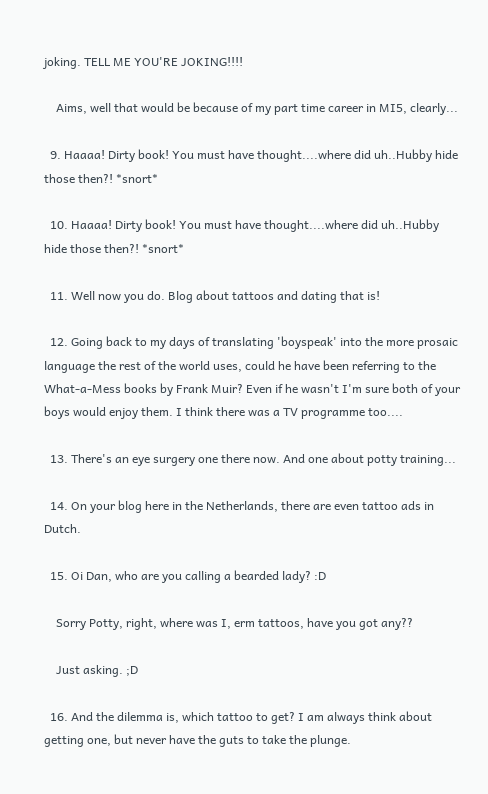joking. TELL ME YOU'RE JOKING!!!!

    Aims, well that would be because of my part time career in MI5, clearly...

  9. Haaaa! Dirty book! You must have thought....where did uh..Hubby hide those then?! *snort*

  10. Haaaa! Dirty book! You must have thought....where did uh..Hubby hide those then?! *snort*

  11. Well now you do. Blog about tattoos and dating that is!

  12. Going back to my days of translating 'boyspeak' into the more prosaic language the rest of the world uses, could he have been referring to the What-a-Mess books by Frank Muir? Even if he wasn't I'm sure both of your boys would enjoy them. I think there was a TV programme too....

  13. There's an eye surgery one there now. And one about potty training...

  14. On your blog here in the Netherlands, there are even tattoo ads in Dutch.

  15. Oi Dan, who are you calling a bearded lady? :D

    Sorry Potty, right, where was I, erm tattoos, have you got any??

    Just asking. ;D

  16. And the dilemma is, which tattoo to get? I am always think about getting one, but never have the guts to take the plunge.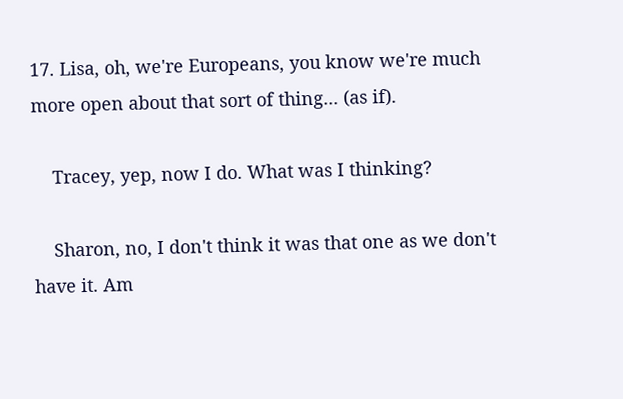17. Lisa, oh, we're Europeans, you know we're much more open about that sort of thing... (as if).

    Tracey, yep, now I do. What was I thinking?

    Sharon, no, I don't think it was that one as we don't have it. Am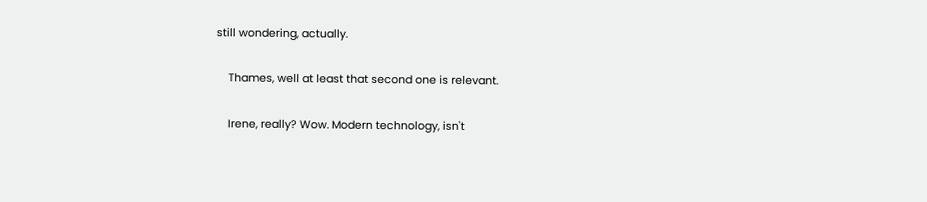still wondering, actually.

    Thames, well at least that second one is relevant.

    Irene, really? Wow. Modern technology, isn't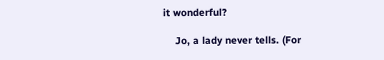it wonderful?

    Jo, a lady never tells. (For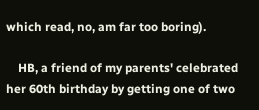which read, no, am far too boring).

    HB, a friend of my parents' celebrated her 60th birthday by getting one of two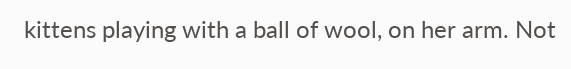kittens playing with a ball of wool, on her arm. Not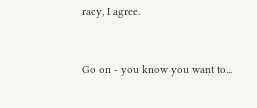racy, I agree.


Go on - you know you want to...